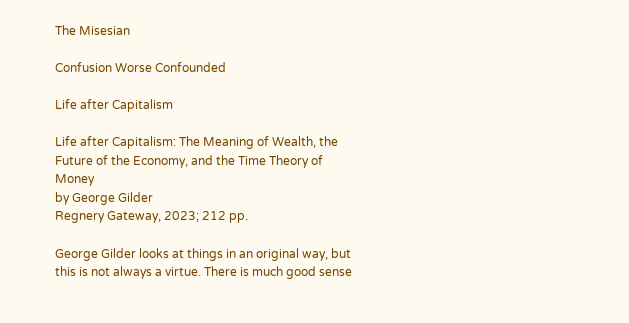The Misesian

Confusion Worse Confounded

Life after Capitalism

Life after Capitalism: The Meaning of Wealth, the Future of the Economy, and the Time Theory of Money
by George Gilder
Regnery Gateway, 2023; 212 pp.

George Gilder looks at things in an original way, but this is not always a virtue. There is much good sense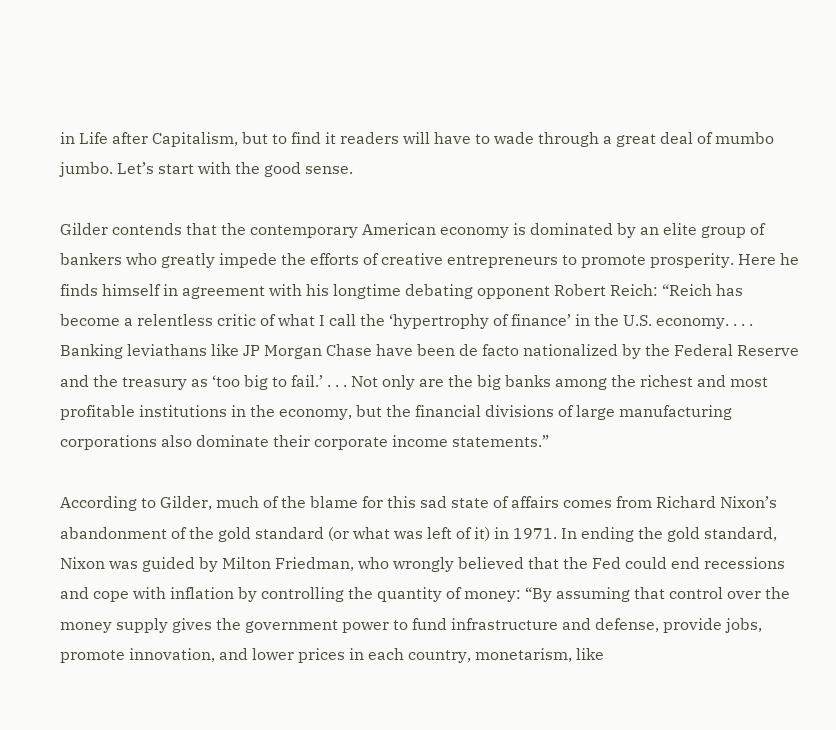in Life after Capitalism, but to find it readers will have to wade through a great deal of mumbo jumbo. Let’s start with the good sense.

Gilder contends that the contemporary American economy is dominated by an elite group of bankers who greatly impede the efforts of creative entrepreneurs to promote prosperity. Here he finds himself in agreement with his longtime debating opponent Robert Reich: “Reich has become a relentless critic of what I call the ‘hypertrophy of finance’ in the U.S. economy. . . . Banking leviathans like JP Morgan Chase have been de facto nationalized by the Federal Reserve and the treasury as ‘too big to fail.’ . . . Not only are the big banks among the richest and most profitable institutions in the economy, but the financial divisions of large manufacturing corporations also dominate their corporate income statements.”

According to Gilder, much of the blame for this sad state of affairs comes from Richard Nixon’s abandonment of the gold standard (or what was left of it) in 1971. In ending the gold standard, Nixon was guided by Milton Friedman, who wrongly believed that the Fed could end recessions and cope with inflation by controlling the quantity of money: “By assuming that control over the money supply gives the government power to fund infrastructure and defense, provide jobs, promote innovation, and lower prices in each country, monetarism, like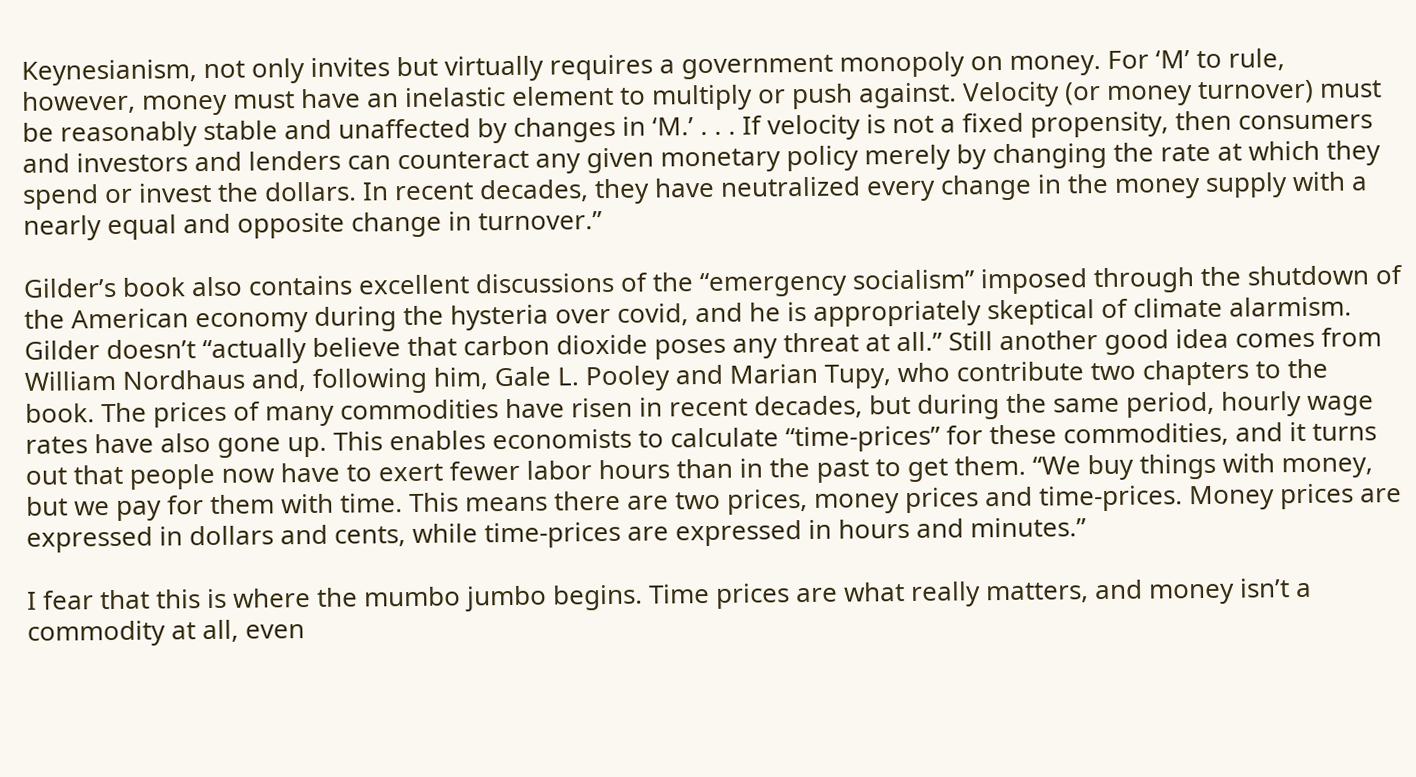Keynesianism, not only invites but virtually requires a government monopoly on money. For ‘M’ to rule, however, money must have an inelastic element to multiply or push against. Velocity (or money turnover) must be reasonably stable and unaffected by changes in ‘M.’ . . . If velocity is not a fixed propensity, then consumers and investors and lenders can counteract any given monetary policy merely by changing the rate at which they spend or invest the dollars. In recent decades, they have neutralized every change in the money supply with a nearly equal and opposite change in turnover.”

Gilder’s book also contains excellent discussions of the “emergency socialism” imposed through the shutdown of the American economy during the hysteria over covid, and he is appropriately skeptical of climate alarmism. Gilder doesn’t “actually believe that carbon dioxide poses any threat at all.” Still another good idea comes from William Nordhaus and, following him, Gale L. Pooley and Marian Tupy, who contribute two chapters to the book. The prices of many commodities have risen in recent decades, but during the same period, hourly wage rates have also gone up. This enables economists to calculate “time-prices” for these commodities, and it turns out that people now have to exert fewer labor hours than in the past to get them. “We buy things with money, but we pay for them with time. This means there are two prices, money prices and time-prices. Money prices are expressed in dollars and cents, while time-prices are expressed in hours and minutes.”

I fear that this is where the mumbo jumbo begins. Time prices are what really matters, and money isn’t a commodity at all, even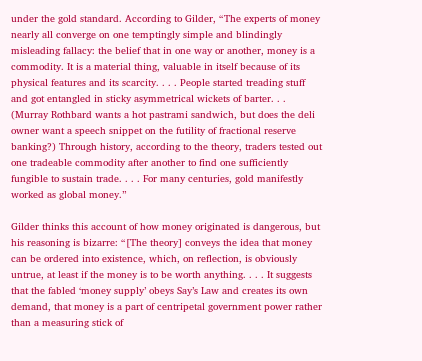under the gold standard. According to Gilder, “The experts of money nearly all converge on one temptingly simple and blindingly misleading fallacy: the belief that in one way or another, money is a commodity. It is a material thing, valuable in itself because of its physical features and its scarcity. . . . People started treading stuff and got entangled in sticky asymmetrical wickets of barter. . . (Murray Rothbard wants a hot pastrami sandwich, but does the deli owner want a speech snippet on the futility of fractional reserve banking?) Through history, according to the theory, traders tested out one tradeable commodity after another to find one sufficiently fungible to sustain trade. . . . For many centuries, gold manifestly worked as global money.”

Gilder thinks this account of how money originated is dangerous, but his reasoning is bizarre: “[The theory] conveys the idea that money can be ordered into existence, which, on reflection, is obviously untrue, at least if the money is to be worth anything. . . . It suggests that the fabled ‘money supply’ obeys Say’s Law and creates its own demand, that money is a part of centripetal government power rather than a measuring stick of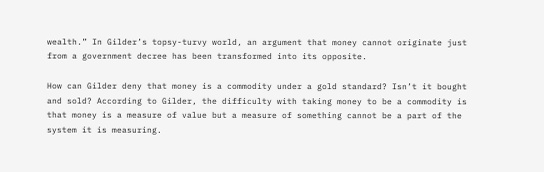wealth.” In Gilder’s topsy-turvy world, an argument that money cannot originate just from a government decree has been transformed into its opposite.

How can Gilder deny that money is a commodity under a gold standard? Isn’t it bought and sold? According to Gilder, the difficulty with taking money to be a commodity is that money is a measure of value but a measure of something cannot be a part of the system it is measuring.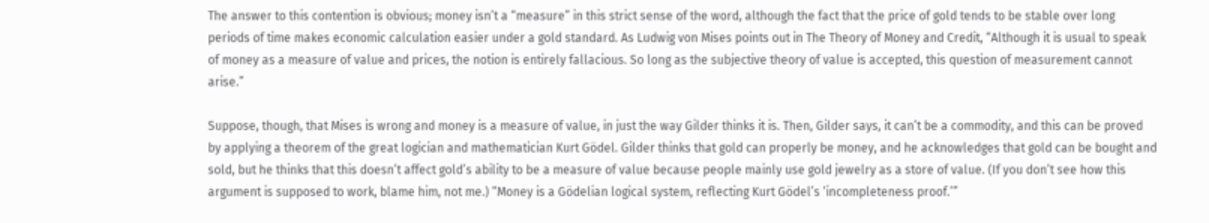The answer to this contention is obvious; money isn’t a “measure” in this strict sense of the word, although the fact that the price of gold tends to be stable over long periods of time makes economic calculation easier under a gold standard. As Ludwig von Mises points out in The Theory of Money and Credit, “Although it is usual to speak of money as a measure of value and prices, the notion is entirely fallacious. So long as the subjective theory of value is accepted, this question of measurement cannot arise.”

Suppose, though, that Mises is wrong and money is a measure of value, in just the way Gilder thinks it is. Then, Gilder says, it can’t be a commodity, and this can be proved by applying a theorem of the great logician and mathematician Kurt Gödel. Gilder thinks that gold can properly be money, and he acknowledges that gold can be bought and sold, but he thinks that this doesn’t affect gold’s ability to be a measure of value because people mainly use gold jewelry as a store of value. (If you don’t see how this argument is supposed to work, blame him, not me.) “Money is a Gödelian logical system, reflecting Kurt Gödel’s ‘incompleteness proof.’”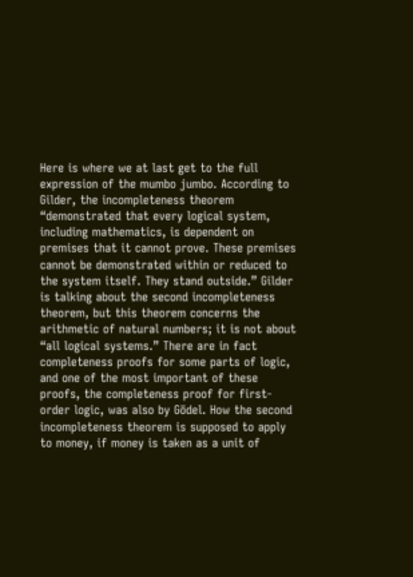Here is where we at last get to the full expression of the mumbo jumbo. According to Gilder, the incompleteness theorem “demonstrated that every logical system, including mathematics, is dependent on premises that it cannot prove. These premises cannot be demonstrated within or reduced to the system itself. They stand outside.” Gilder is talking about the second incompleteness theorem, but this theorem concerns the arithmetic of natural numbers; it is not about “all logical systems.” There are in fact completeness proofs for some parts of logic, and one of the most important of these proofs, the completeness proof for first-order logic, was also by Gödel. How the second incompleteness theorem is supposed to apply to money, if money is taken as a unit of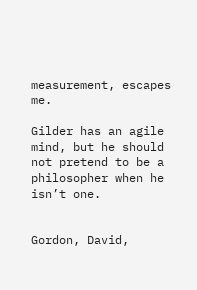measurement, escapes me.

Gilder has an agile mind, but he should not pretend to be a philosopher when he isn’t one.


Gordon, David,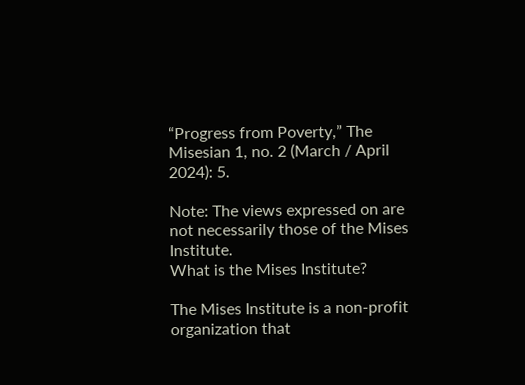“Progress from Poverty,” The Misesian 1, no. 2 (March / April 2024): 5.

Note: The views expressed on are not necessarily those of the Mises Institute.
What is the Mises Institute?

The Mises Institute is a non-profit organization that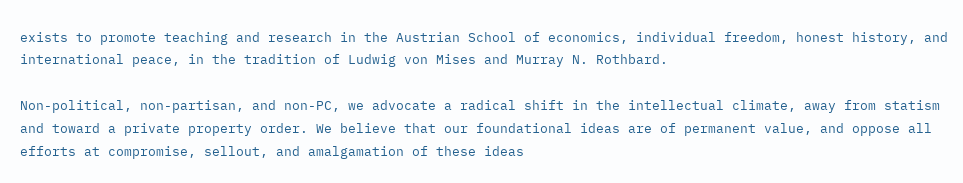exists to promote teaching and research in the Austrian School of economics, individual freedom, honest history, and international peace, in the tradition of Ludwig von Mises and Murray N. Rothbard.

Non-political, non-partisan, and non-PC, we advocate a radical shift in the intellectual climate, away from statism and toward a private property order. We believe that our foundational ideas are of permanent value, and oppose all efforts at compromise, sellout, and amalgamation of these ideas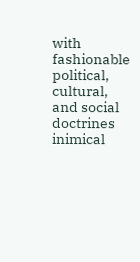with fashionable political, cultural, and social doctrines inimical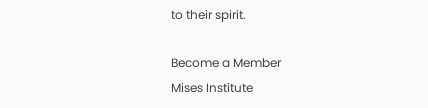to their spirit.

Become a Member
Mises Institute